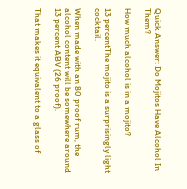Quick Answer: Do Mojitos Have Alcohol In Them?

How much alcohol is in a mojito?

13 percentThe mojito is a surprisingly light cocktail.

When made with an 80 proof rum, the alcohol content will be somewhere around 13 percent ABV (26 proof).

That makes it equivalent to a glass of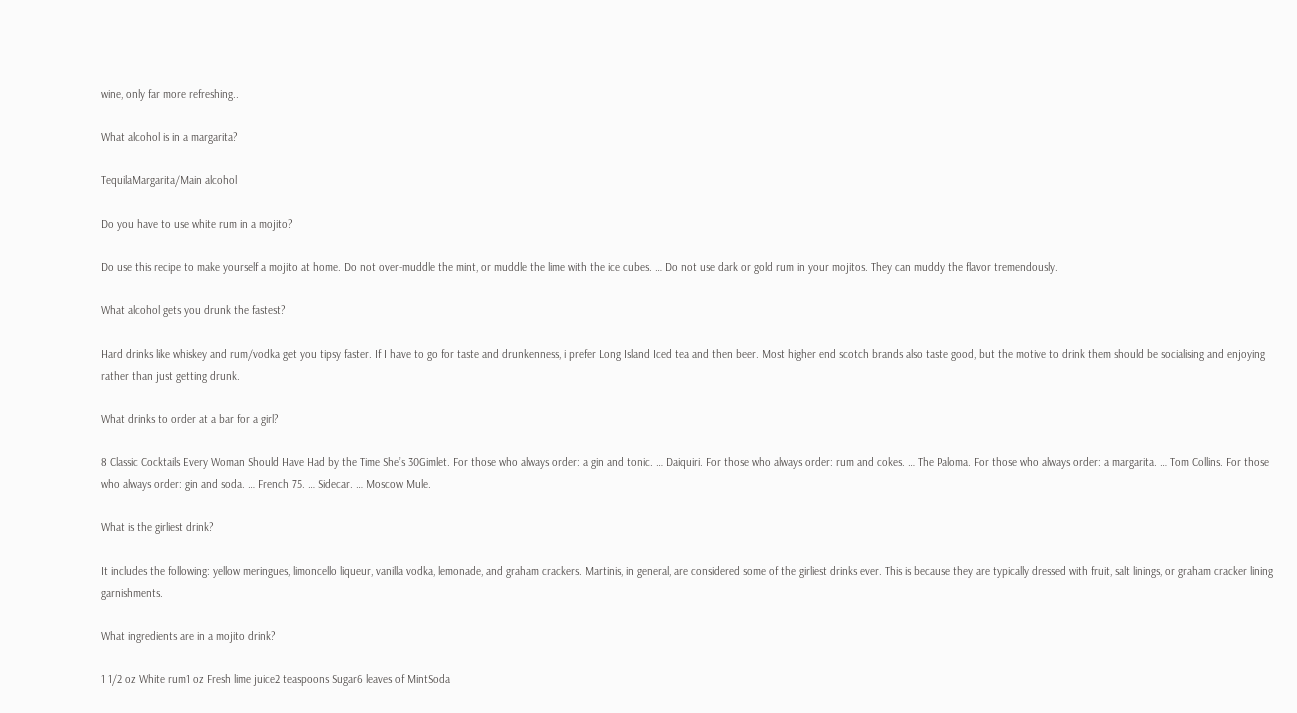wine, only far more refreshing..

What alcohol is in a margarita?

TequilaMargarita/Main alcohol

Do you have to use white rum in a mojito?

Do use this recipe to make yourself a mojito at home. Do not over-muddle the mint, or muddle the lime with the ice cubes. … Do not use dark or gold rum in your mojitos. They can muddy the flavor tremendously.

What alcohol gets you drunk the fastest?

Hard drinks like whiskey and rum/vodka get you tipsy faster. If I have to go for taste and drunkenness, i prefer Long Island Iced tea and then beer. Most higher end scotch brands also taste good, but the motive to drink them should be socialising and enjoying rather than just getting drunk.

What drinks to order at a bar for a girl?

8 Classic Cocktails Every Woman Should Have Had by the Time She’s 30Gimlet. For those who always order: a gin and tonic. … Daiquiri. For those who always order: rum and cokes. … The Paloma. For those who always order: a margarita. … Tom Collins. For those who always order: gin and soda. … French 75. … Sidecar. … Moscow Mule.

What is the girliest drink?

It includes the following: yellow meringues, limoncello liqueur, vanilla vodka, lemonade, and graham crackers. Martinis, in general, are considered some of the girliest drinks ever. This is because they are typically dressed with fruit, salt linings, or graham cracker lining garnishments.

What ingredients are in a mojito drink?

1 1/2 oz White rum1 oz Fresh lime juice2 teaspoons Sugar6 leaves of MintSoda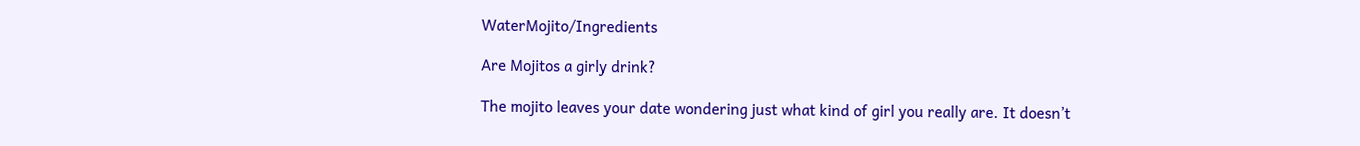WaterMojito/Ingredients

Are Mojitos a girly drink?

The mojito leaves your date wondering just what kind of girl you really are. It doesn’t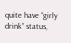quite have “girly drink” status,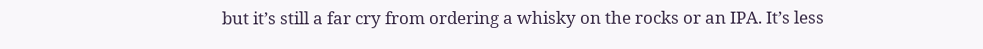but it’s still a far cry from ordering a whisky on the rocks or an IPA. It’s less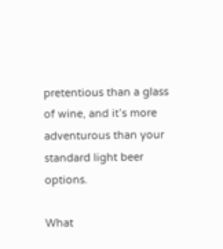pretentious than a glass of wine, and it’s more adventurous than your standard light beer options.

What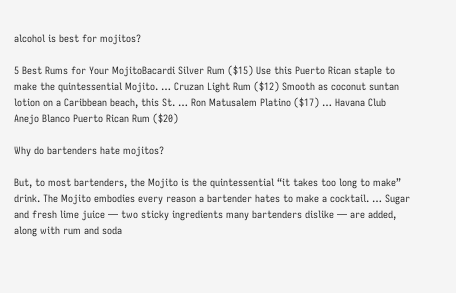alcohol is best for mojitos?

5 Best Rums for Your MojitoBacardi Silver Rum ($15) Use this Puerto Rican staple to make the quintessential Mojito. … Cruzan Light Rum ($12) Smooth as coconut suntan lotion on a Caribbean beach, this St. … Ron Matusalem Platino ($17) … Havana Club Anejo Blanco Puerto Rican Rum ($20)

Why do bartenders hate mojitos?

But, to most bartenders, the Mojito is the quintessential “it takes too long to make” drink. The Mojito embodies every reason a bartender hates to make a cocktail. … Sugar and fresh lime juice — two sticky ingredients many bartenders dislike — are added, along with rum and soda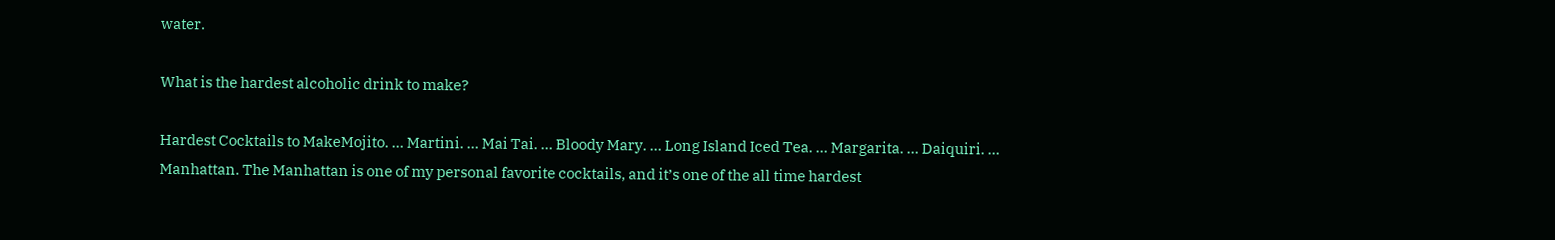water.

What is the hardest alcoholic drink to make?

Hardest Cocktails to MakeMojito. … Martini. … Mai Tai. … Bloody Mary. … Long Island Iced Tea. … Margarita. … Daiquiri. … Manhattan. The Manhattan is one of my personal favorite cocktails, and it’s one of the all time hardest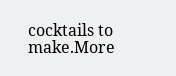cocktails to make.More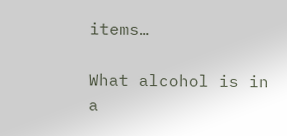items…

What alcohol is in a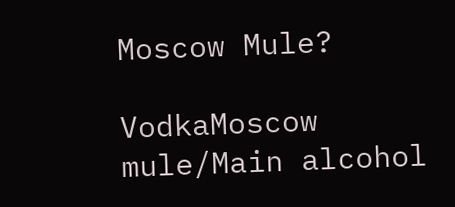Moscow Mule?

VodkaMoscow mule/Main alcohol